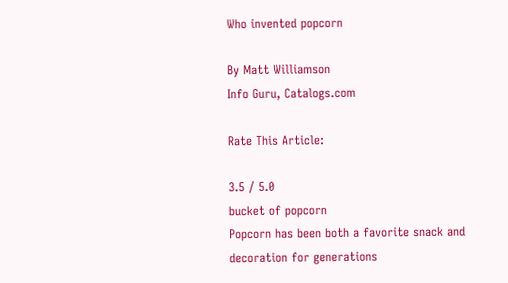Who invented popcorn

By Matt Williamson
Info Guru, Catalogs.com

Rate This Article:

3.5 / 5.0
bucket of popcorn
Popcorn has been both a favorite snack and decoration for generations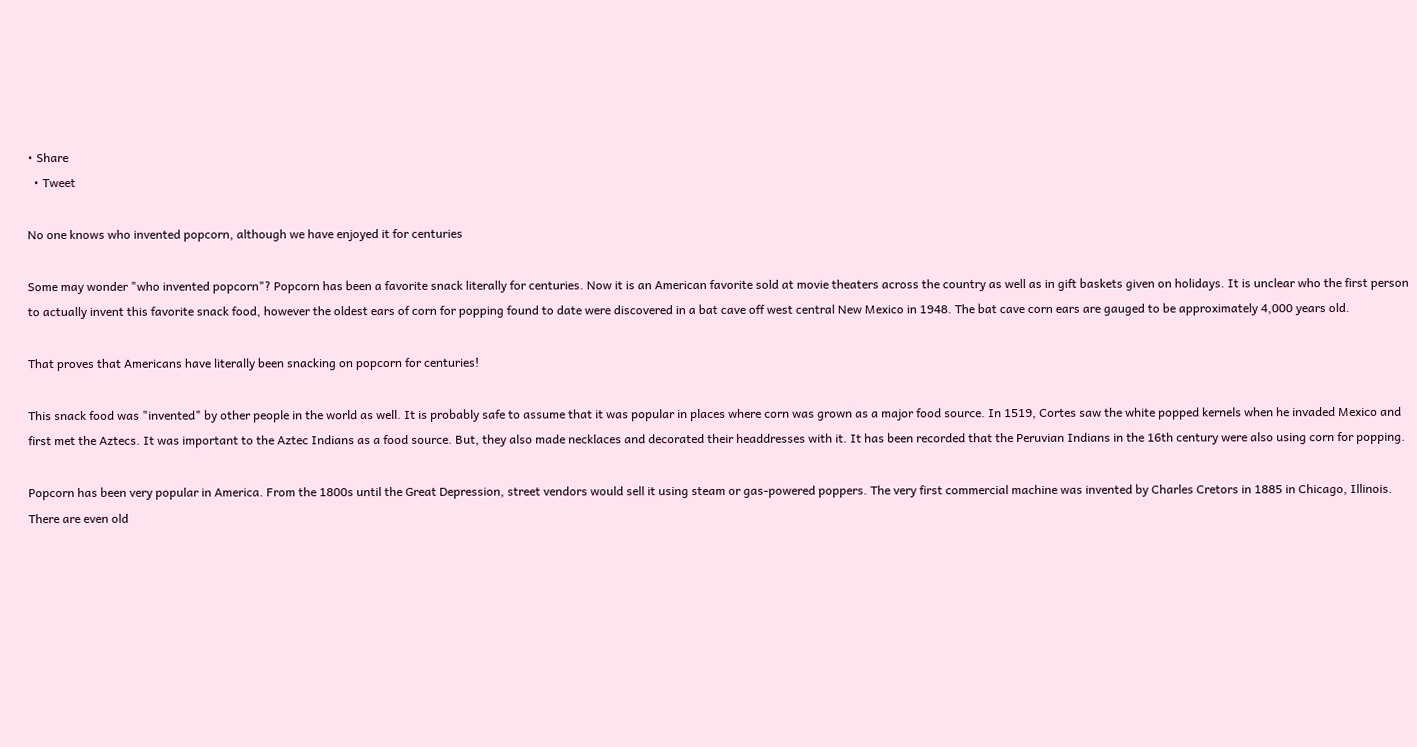• Share
  • Tweet

No one knows who invented popcorn, although we have enjoyed it for centuries

Some may wonder "who invented popcorn"? Popcorn has been a favorite snack literally for centuries. Now it is an American favorite sold at movie theaters across the country as well as in gift baskets given on holidays. It is unclear who the first person to actually invent this favorite snack food, however the oldest ears of corn for popping found to date were discovered in a bat cave off west central New Mexico in 1948. The bat cave corn ears are gauged to be approximately 4,000 years old.

That proves that Americans have literally been snacking on popcorn for centuries!

This snack food was "invented" by other people in the world as well. It is probably safe to assume that it was popular in places where corn was grown as a major food source. In 1519, Cortes saw the white popped kernels when he invaded Mexico and first met the Aztecs. It was important to the Aztec Indians as a food source. But, they also made necklaces and decorated their headdresses with it. It has been recorded that the Peruvian Indians in the 16th century were also using corn for popping.

Popcorn has been very popular in America. From the 1800s until the Great Depression, street vendors would sell it using steam or gas-powered poppers. The very first commercial machine was invented by Charles Cretors in 1885 in Chicago, Illinois. There are even old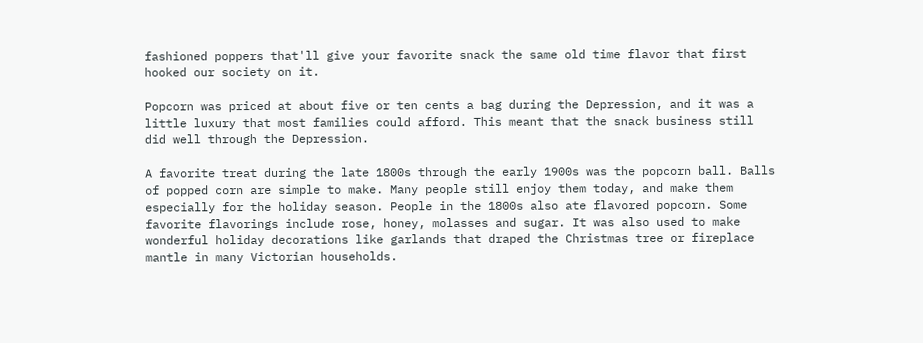fashioned poppers that'll give your favorite snack the same old time flavor that first hooked our society on it.

Popcorn was priced at about five or ten cents a bag during the Depression, and it was a little luxury that most families could afford. This meant that the snack business still did well through the Depression.

A favorite treat during the late 1800s through the early 1900s was the popcorn ball. Balls of popped corn are simple to make. Many people still enjoy them today, and make them especially for the holiday season. People in the 1800s also ate flavored popcorn. Some favorite flavorings include rose, honey, molasses and sugar. It was also used to make wonderful holiday decorations like garlands that draped the Christmas tree or fireplace mantle in many Victorian households.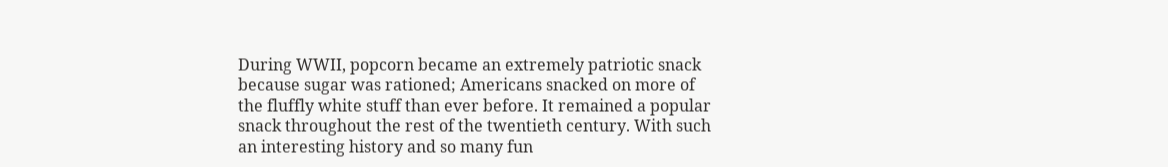During WWII, popcorn became an extremely patriotic snack because sugar was rationed; Americans snacked on more of the fluffly white stuff than ever before. It remained a popular snack throughout the rest of the twentieth century. With such an interesting history and so many fun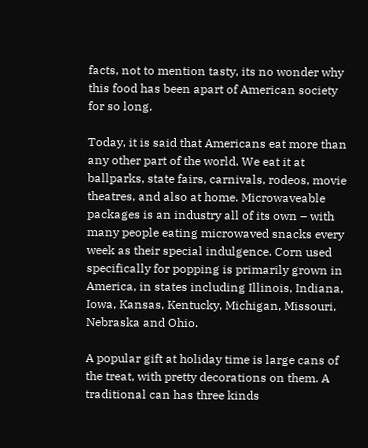facts, not to mention tasty, its no wonder why this food has been apart of American society for so long.

Today, it is said that Americans eat more than any other part of the world. We eat it at ballparks, state fairs, carnivals, rodeos, movie theatres, and also at home. Microwaveable packages is an industry all of its own – with many people eating microwaved snacks every week as their special indulgence. Corn used specifically for popping is primarily grown in America, in states including Illinois, Indiana, Iowa, Kansas, Kentucky, Michigan, Missouri, Nebraska and Ohio.

A popular gift at holiday time is large cans of the treat, with pretty decorations on them. A traditional can has three kinds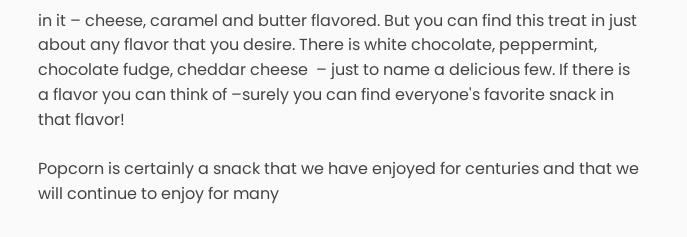in it – cheese, caramel and butter flavored. But you can find this treat in just about any flavor that you desire. There is white chocolate, peppermint, chocolate fudge, cheddar cheese  – just to name a delicious few. If there is a flavor you can think of –surely you can find everyone's favorite snack in that flavor!

Popcorn is certainly a snack that we have enjoyed for centuries and that we will continue to enjoy for many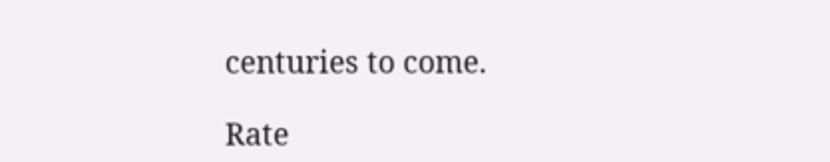centuries to come.

Rate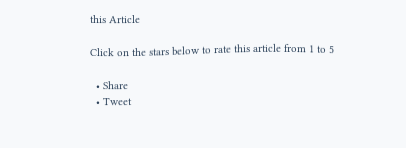this Article

Click on the stars below to rate this article from 1 to 5

  • Share
  • Tweet